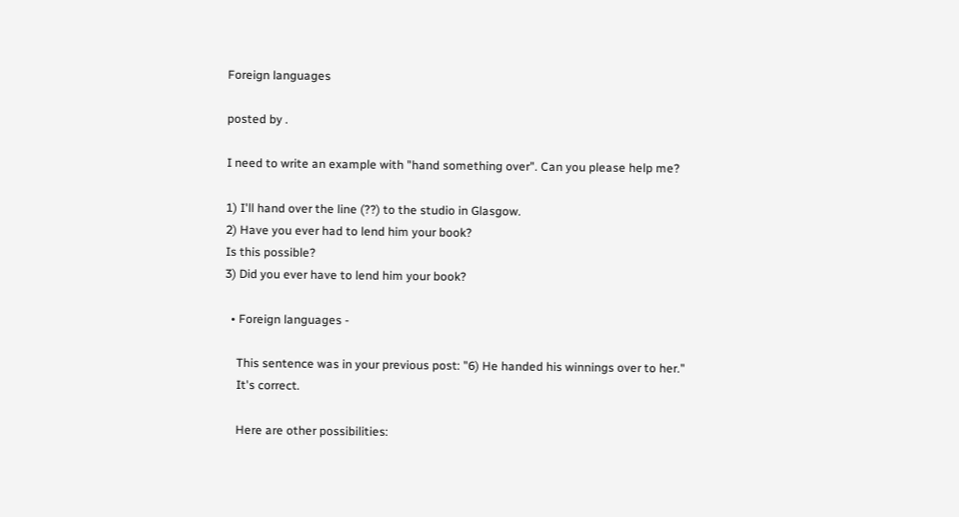Foreign languages

posted by .

I need to write an example with "hand something over". Can you please help me?

1) I'll hand over the line (??) to the studio in Glasgow.
2) Have you ever had to lend him your book?
Is this possible?
3) Did you ever have to lend him your book?

  • Foreign languages -

    This sentence was in your previous post: "6) He handed his winnings over to her."
    It's correct.

    Here are other possibilities: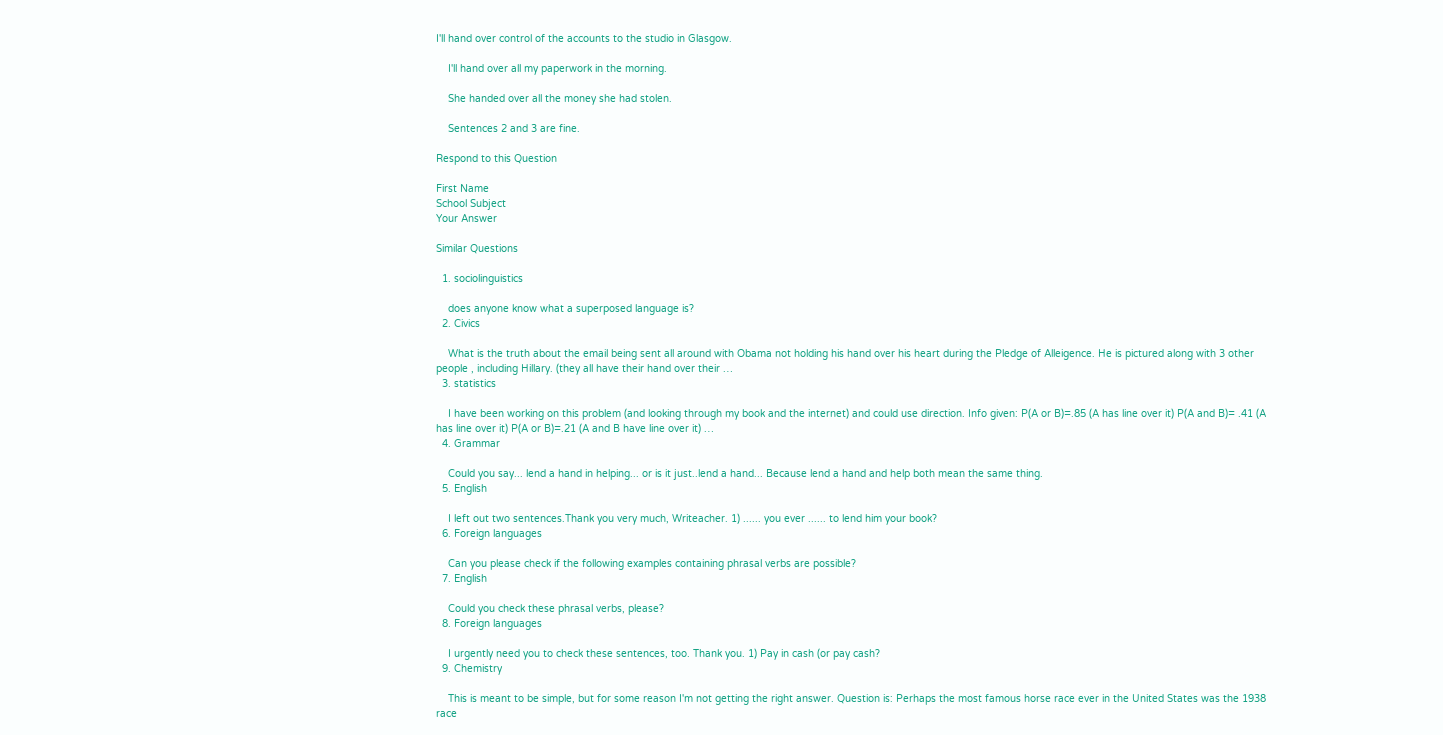I'll hand over control of the accounts to the studio in Glasgow.

    I'll hand over all my paperwork in the morning.

    She handed over all the money she had stolen.

    Sentences 2 and 3 are fine.

Respond to this Question

First Name
School Subject
Your Answer

Similar Questions

  1. sociolinguistics

    does anyone know what a superposed language is?
  2. Civics

    What is the truth about the email being sent all around with Obama not holding his hand over his heart during the Pledge of Alleigence. He is pictured along with 3 other people , including Hillary. (they all have their hand over their …
  3. statistics

    I have been working on this problem (and looking through my book and the internet) and could use direction. Info given: P(A or B)=.85 (A has line over it) P(A and B)= .41 (A has line over it) P(A or B)=.21 (A and B have line over it) …
  4. Grammar

    Could you say... lend a hand in helping... or is it just..lend a hand... Because lend a hand and help both mean the same thing.
  5. English

    I left out two sentences.Thank you very much, Writeacher. 1) ...... you ever ...... to lend him your book?
  6. Foreign languages

    Can you please check if the following examples containing phrasal verbs are possible?
  7. English

    Could you check these phrasal verbs, please?
  8. Foreign languages

    I urgently need you to check these sentences, too. Thank you. 1) Pay in cash (or pay cash?
  9. Chemistry

    This is meant to be simple, but for some reason I'm not getting the right answer. Question is: Perhaps the most famous horse race ever in the United States was the 1938 race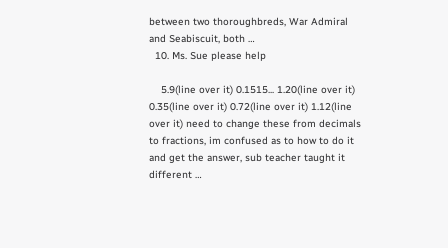between two thoroughbreds, War Admiral and Seabiscuit, both …
  10. Ms. Sue please help

    5.9(line over it) 0.1515... 1.20(line over it) 0.35(line over it) 0.72(line over it) 1.12(line over it) need to change these from decimals to fractions, im confused as to how to do it and get the answer, sub teacher taught it different …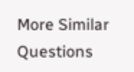More Similar Questions